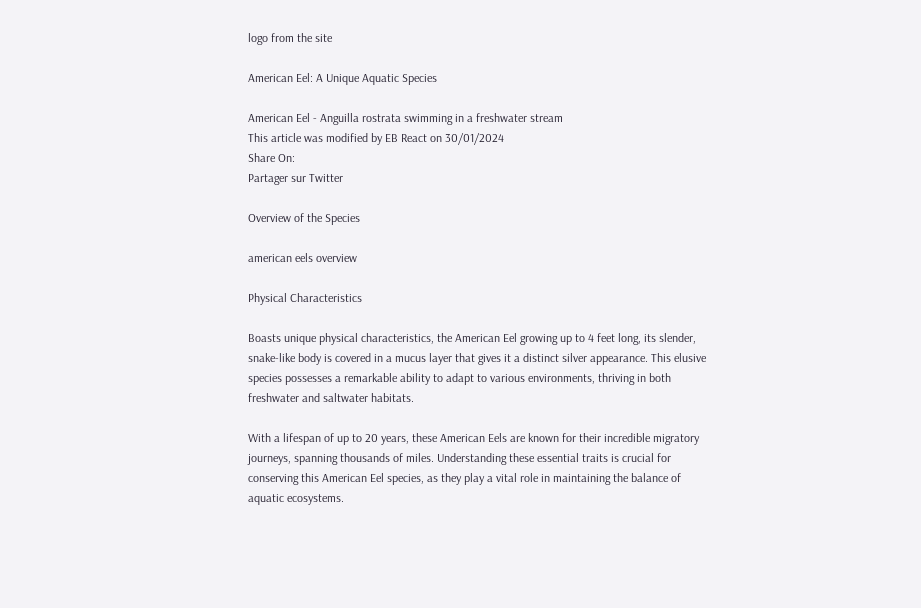logo from the site

American Eel: A Unique Aquatic Species

American Eel - Anguilla rostrata swimming in a freshwater stream
This article was modified by EB React on 30/01/2024
Share On:
Partager sur Twitter

Overview of the Species

american eels overview

Physical Characteristics

Boasts unique physical characteristics, the American Eel growing up to 4 feet long, its slender, snake-like body is covered in a mucus layer that gives it a distinct silver appearance. This elusive species possesses a remarkable ability to adapt to various environments, thriving in both freshwater and saltwater habitats.

With a lifespan of up to 20 years, these American Eels are known for their incredible migratory journeys, spanning thousands of miles. Understanding these essential traits is crucial for conserving this American Eel species, as they play a vital role in maintaining the balance of aquatic ecosystems.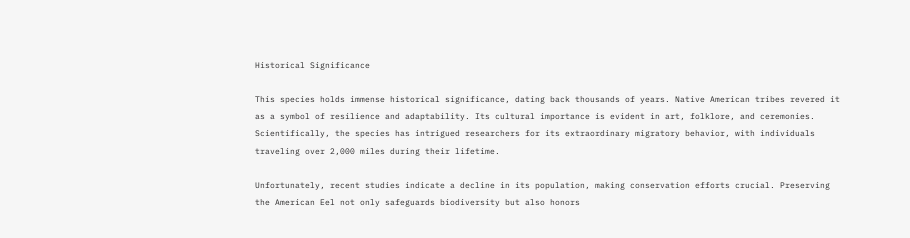Historical Significance

This species holds immense historical significance, dating back thousands of years. Native American tribes revered it as a symbol of resilience and adaptability. Its cultural importance is evident in art, folklore, and ceremonies. Scientifically, the species has intrigued researchers for its extraordinary migratory behavior, with individuals traveling over 2,000 miles during their lifetime.

Unfortunately, recent studies indicate a decline in its population, making conservation efforts crucial. Preserving the American Eel not only safeguards biodiversity but also honors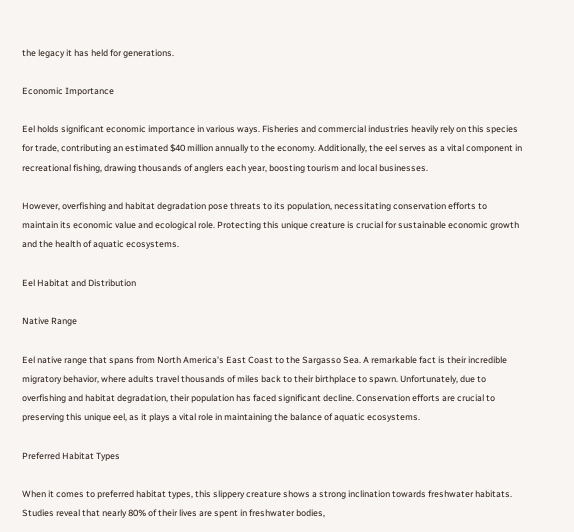the legacy it has held for generations.

Economic Importance

Eel holds significant economic importance in various ways. Fisheries and commercial industries heavily rely on this species for trade, contributing an estimated $40 million annually to the economy. Additionally, the eel serves as a vital component in recreational fishing, drawing thousands of anglers each year, boosting tourism and local businesses.

However, overfishing and habitat degradation pose threats to its population, necessitating conservation efforts to maintain its economic value and ecological role. Protecting this unique creature is crucial for sustainable economic growth and the health of aquatic ecosystems.

Eel Habitat and Distribution

Native Range

Eel native range that spans from North America's East Coast to the Sargasso Sea. A remarkable fact is their incredible migratory behavior, where adults travel thousands of miles back to their birthplace to spawn. Unfortunately, due to overfishing and habitat degradation, their population has faced significant decline. Conservation efforts are crucial to preserving this unique eel, as it plays a vital role in maintaining the balance of aquatic ecosystems.

Preferred Habitat Types

When it comes to preferred habitat types, this slippery creature shows a strong inclination towards freshwater habitats. Studies reveal that nearly 80% of their lives are spent in freshwater bodies,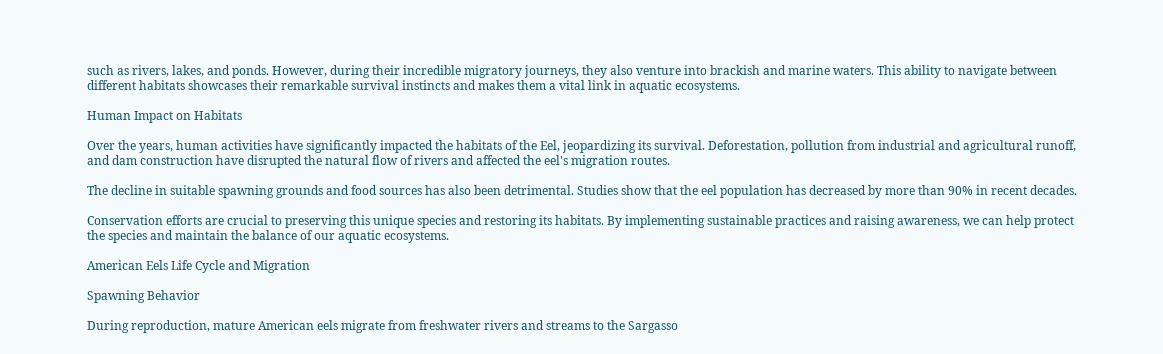such as rivers, lakes, and ponds. However, during their incredible migratory journeys, they also venture into brackish and marine waters. This ability to navigate between different habitats showcases their remarkable survival instincts and makes them a vital link in aquatic ecosystems.

Human Impact on Habitats

Over the years, human activities have significantly impacted the habitats of the Eel, jeopardizing its survival. Deforestation, pollution from industrial and agricultural runoff, and dam construction have disrupted the natural flow of rivers and affected the eel's migration routes.

The decline in suitable spawning grounds and food sources has also been detrimental. Studies show that the eel population has decreased by more than 90% in recent decades.

Conservation efforts are crucial to preserving this unique species and restoring its habitats. By implementing sustainable practices and raising awareness, we can help protect the species and maintain the balance of our aquatic ecosystems.

American Eels Life Cycle and Migration

Spawning Behavior

During reproduction, mature American eels migrate from freshwater rivers and streams to the Sargasso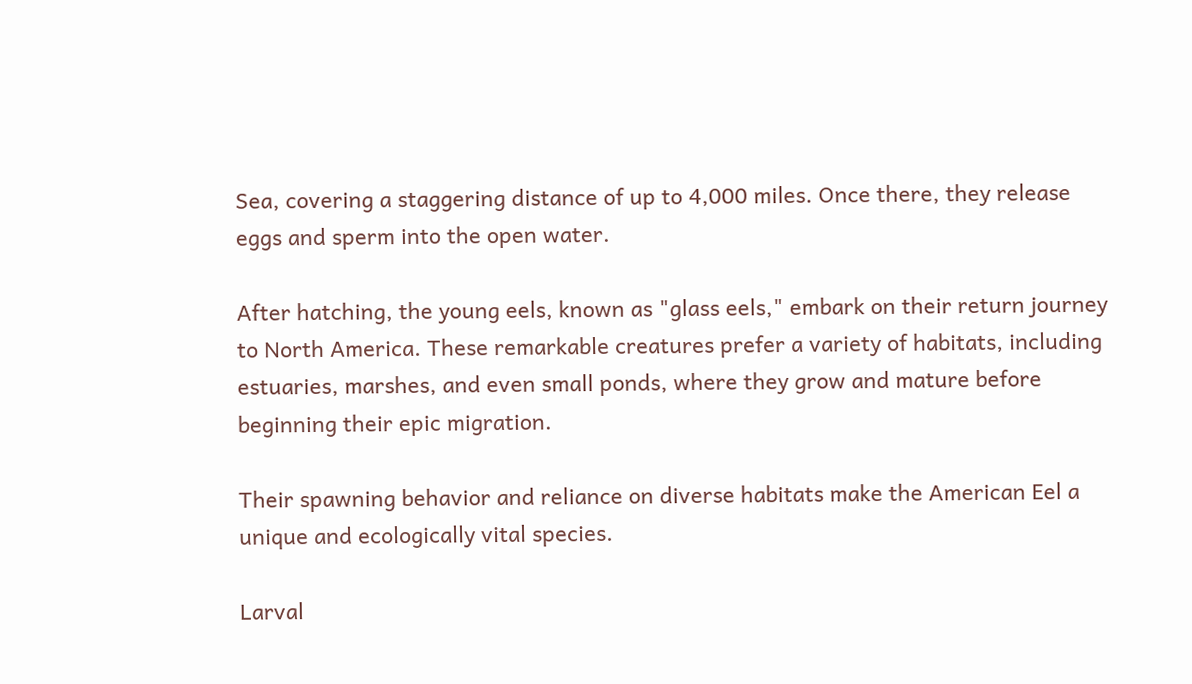Sea, covering a staggering distance of up to 4,000 miles. Once there, they release eggs and sperm into the open water.

After hatching, the young eels, known as "glass eels," embark on their return journey to North America. These remarkable creatures prefer a variety of habitats, including estuaries, marshes, and even small ponds, where they grow and mature before beginning their epic migration.

Their spawning behavior and reliance on diverse habitats make the American Eel a unique and ecologically vital species.

Larval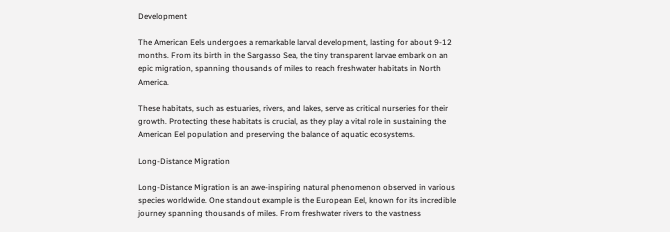Development

The American Eels undergoes a remarkable larval development, lasting for about 9-12 months. From its birth in the Sargasso Sea, the tiny transparent larvae embark on an epic migration, spanning thousands of miles to reach freshwater habitats in North America.

These habitats, such as estuaries, rivers, and lakes, serve as critical nurseries for their growth. Protecting these habitats is crucial, as they play a vital role in sustaining the American Eel population and preserving the balance of aquatic ecosystems.

Long-Distance Migration

Long-Distance Migration is an awe-inspiring natural phenomenon observed in various species worldwide. One standout example is the European Eel, known for its incredible journey spanning thousands of miles. From freshwater rivers to the vastness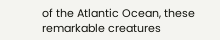of the Atlantic Ocean, these remarkable creatures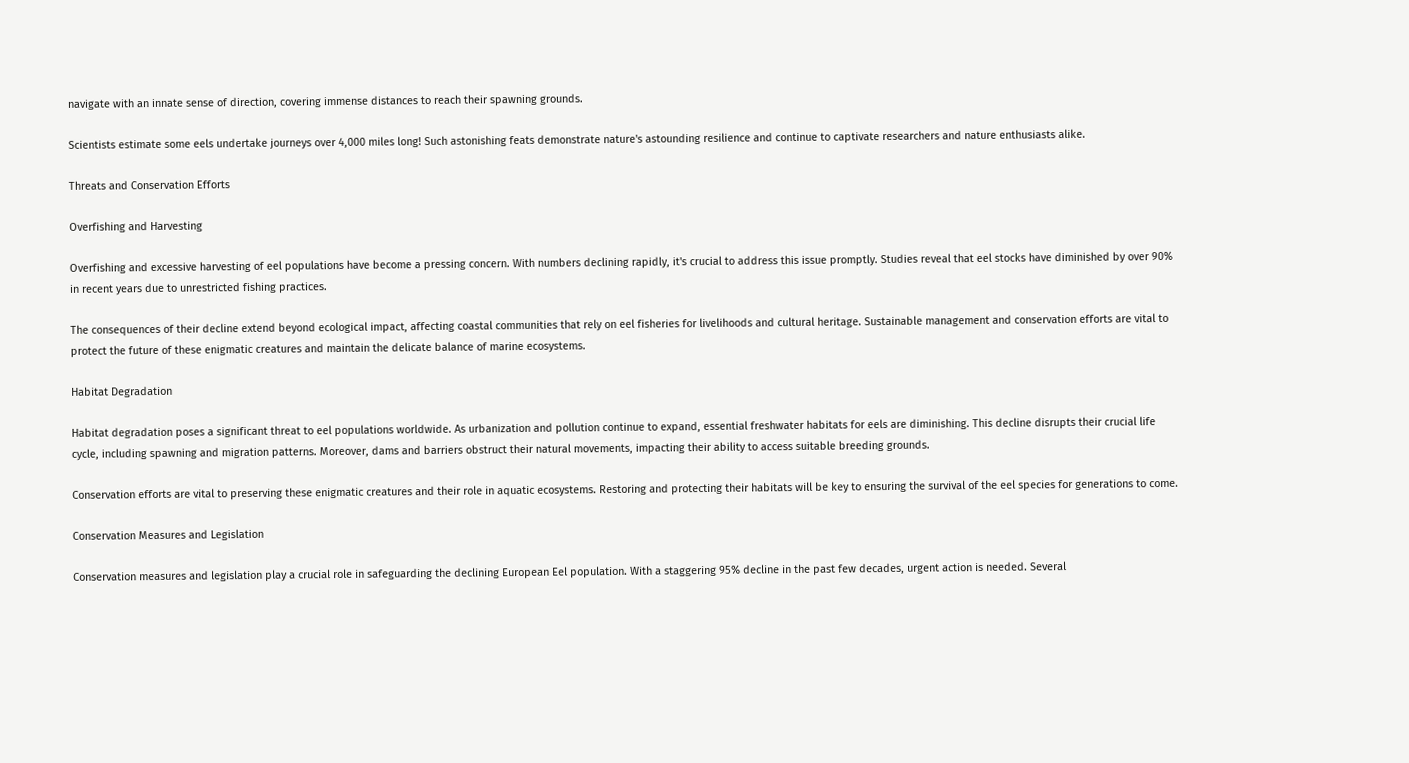navigate with an innate sense of direction, covering immense distances to reach their spawning grounds.

Scientists estimate some eels undertake journeys over 4,000 miles long! Such astonishing feats demonstrate nature's astounding resilience and continue to captivate researchers and nature enthusiasts alike.

Threats and Conservation Efforts

Overfishing and Harvesting

Overfishing and excessive harvesting of eel populations have become a pressing concern. With numbers declining rapidly, it's crucial to address this issue promptly. Studies reveal that eel stocks have diminished by over 90% in recent years due to unrestricted fishing practices.

The consequences of their decline extend beyond ecological impact, affecting coastal communities that rely on eel fisheries for livelihoods and cultural heritage. Sustainable management and conservation efforts are vital to protect the future of these enigmatic creatures and maintain the delicate balance of marine ecosystems.

Habitat Degradation

Habitat degradation poses a significant threat to eel populations worldwide. As urbanization and pollution continue to expand, essential freshwater habitats for eels are diminishing. This decline disrupts their crucial life cycle, including spawning and migration patterns. Moreover, dams and barriers obstruct their natural movements, impacting their ability to access suitable breeding grounds.

Conservation efforts are vital to preserving these enigmatic creatures and their role in aquatic ecosystems. Restoring and protecting their habitats will be key to ensuring the survival of the eel species for generations to come.

Conservation Measures and Legislation

Conservation measures and legislation play a crucial role in safeguarding the declining European Eel population. With a staggering 95% decline in the past few decades, urgent action is needed. Several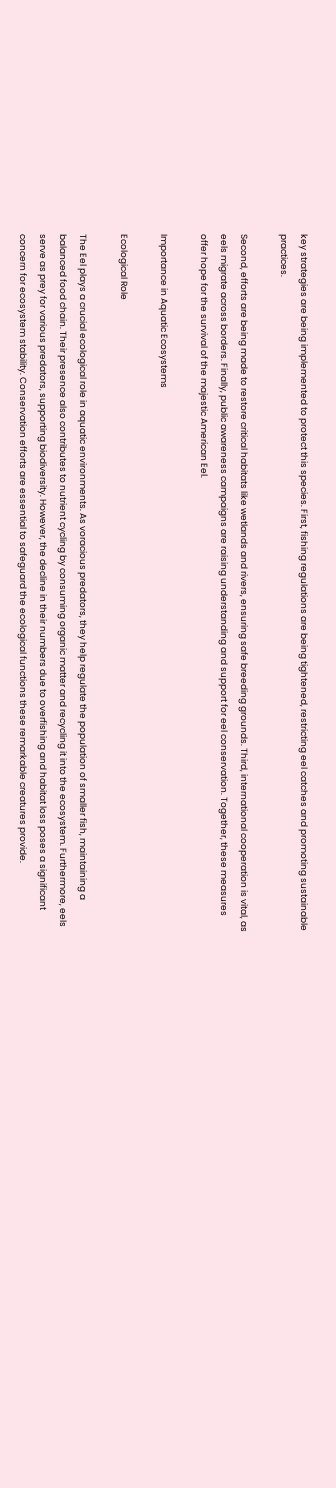key strategies are being implemented to protect this species. First, fishing regulations are being tightened, restricting eel catches and promoting sustainable practices.

Second, efforts are being made to restore critical habitats like wetlands and rivers, ensuring safe breeding grounds. Third, international cooperation is vital, as eels migrate across borders. Finally, public awareness campaigns are raising understanding and support for eel conservation. Together, these measures offer hope for the survival of the majestic American Eel.

Importance in Aquatic Ecosystems

Ecological Role

The Eel plays a crucial ecological role in aquatic environments. As voracious predators, they help regulate the population of smaller fish, maintaining a balanced food chain. Their presence also contributes to nutrient cycling by consuming organic matter and recycling it into the ecosystem. Furthermore, eels serve as prey for various predators, supporting biodiversity. However, the decline in their numbers due to overfishing and habitat loss poses a significant concern for ecosystem stability. Conservation efforts are essential to safeguard the ecological functions these remarkable creatures provide.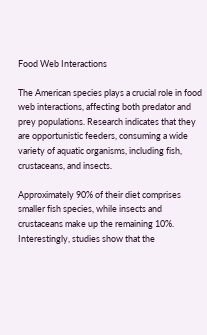Food Web Interactions

The American species plays a crucial role in food web interactions, affecting both predator and prey populations. Research indicates that they are opportunistic feeders, consuming a wide variety of aquatic organisms, including fish, crustaceans, and insects.

Approximately 90% of their diet comprises smaller fish species, while insects and crustaceans make up the remaining 10%. Interestingly, studies show that the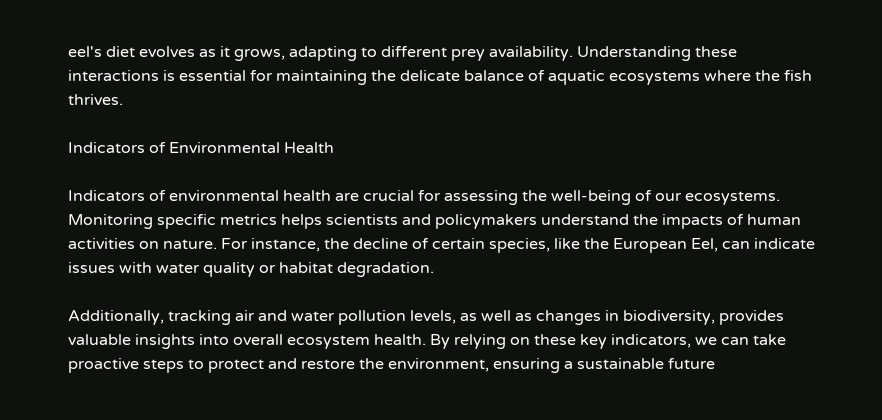eel's diet evolves as it grows, adapting to different prey availability. Understanding these interactions is essential for maintaining the delicate balance of aquatic ecosystems where the fish thrives.

Indicators of Environmental Health

Indicators of environmental health are crucial for assessing the well-being of our ecosystems. Monitoring specific metrics helps scientists and policymakers understand the impacts of human activities on nature. For instance, the decline of certain species, like the European Eel, can indicate issues with water quality or habitat degradation.

Additionally, tracking air and water pollution levels, as well as changes in biodiversity, provides valuable insights into overall ecosystem health. By relying on these key indicators, we can take proactive steps to protect and restore the environment, ensuring a sustainable future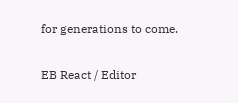for generations to come.


EB React / Editor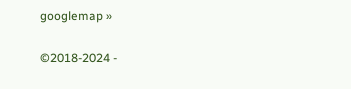googlemap »

©2018-2024 -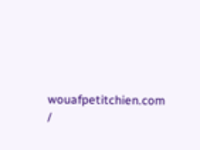wouafpetitchien.com /